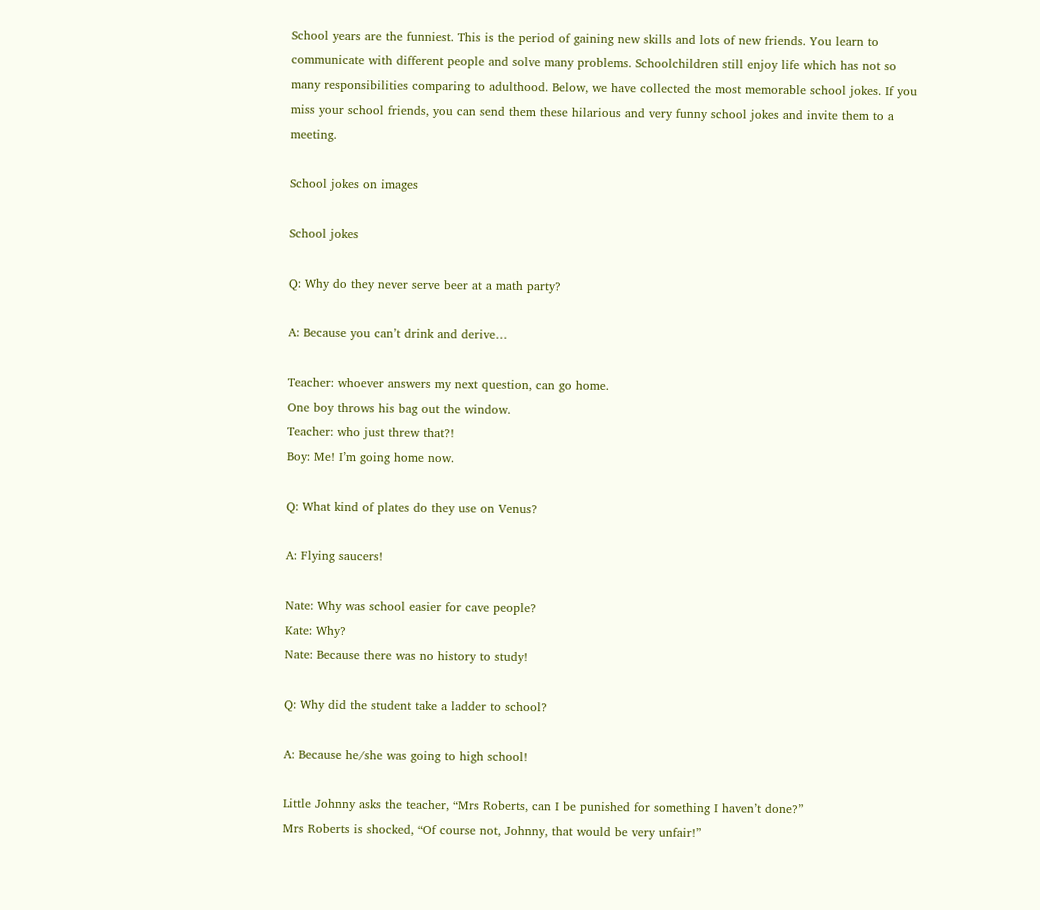School years are the funniest. This is the period of gaining new skills and lots of new friends. You learn to communicate with different people and solve many problems. Schoolchildren still enjoy life which has not so many responsibilities comparing to adulthood. Below, we have collected the most memorable school jokes. If you miss your school friends, you can send them these hilarious and very funny school jokes and invite them to a meeting.

School jokes on images

School jokes

Q: Why do they never serve beer at a math party?

A: Because you can’t drink and derive…

Teacher: whoever answers my next question, can go home.
One boy throws his bag out the window.
Teacher: who just threw that?!
Boy: Me! I’m going home now.

Q: What kind of plates do they use on Venus?

A: Flying saucers!

Nate: Why was school easier for cave people?
Kate: Why?
Nate: Because there was no history to study!

Q: Why did the student take a ladder to school?

A: Because he/she was going to high school!

Little Johnny asks the teacher, “Mrs Roberts, can I be punished for something I haven’t done?”
Mrs Roberts is shocked, “Of course not, Johnny, that would be very unfair!”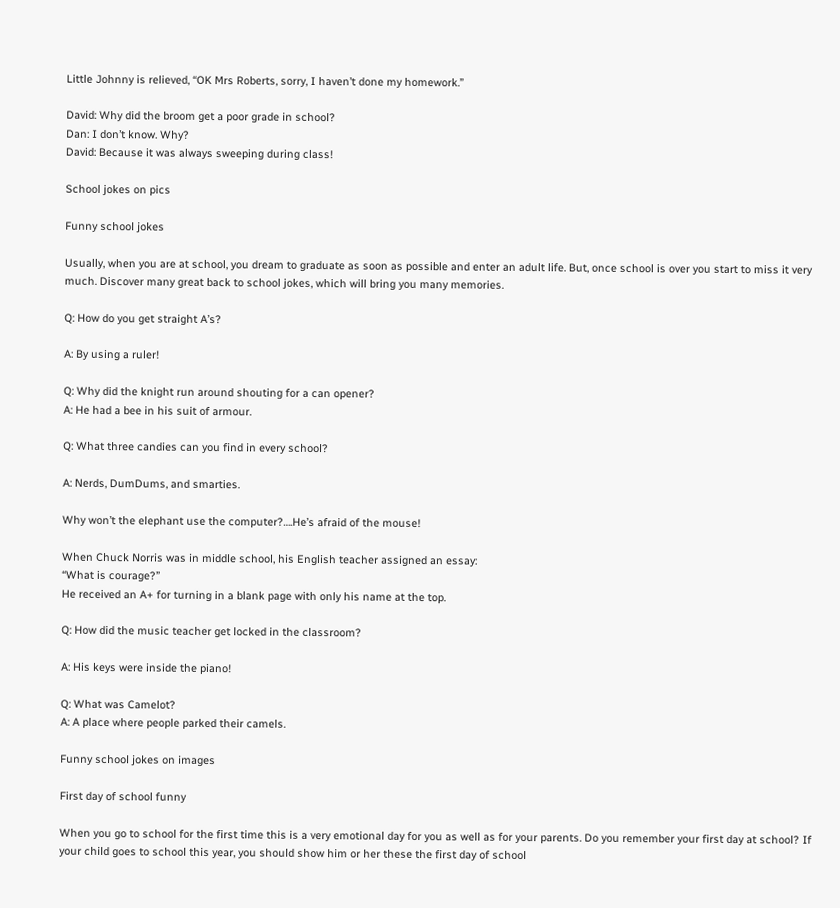Little Johnny is relieved, “OK Mrs Roberts, sorry, I haven’t done my homework.”

David: Why did the broom get a poor grade in school?
Dan: I don’t know. Why?
David: Because it was always sweeping during class!

School jokes on pics

Funny school jokes

Usually, when you are at school, you dream to graduate as soon as possible and enter an adult life. But, once school is over you start to miss it very much. Discover many great back to school jokes, which will bring you many memories.

Q: How do you get straight A’s?

A: By using a ruler!

Q: Why did the knight run around shouting for a can opener?
A: He had a bee in his suit of armour.

Q: What three candies can you find in every school?

A: Nerds, DumDums, and smarties.

Why won’t the elephant use the computer?….He’s afraid of the mouse!

When Chuck Norris was in middle school, his English teacher assigned an essay:
“What is courage?”
He received an A+ for turning in a blank page with only his name at the top.

Q: How did the music teacher get locked in the classroom?

A: His keys were inside the piano!

Q: What was Camelot?
A: A place where people parked their camels.

Funny school jokes on images

First day of school funny

When you go to school for the first time this is a very emotional day for you as well as for your parents. Do you remember your first day at school? If your child goes to school this year, you should show him or her these the first day of school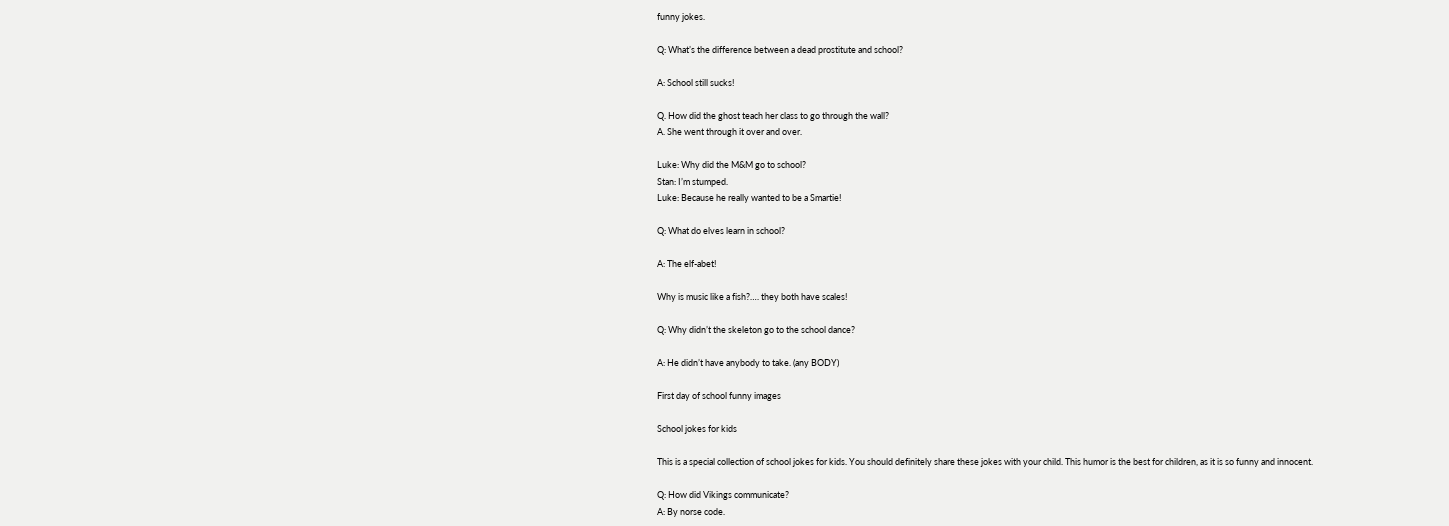funny jokes.

Q: What’s the difference between a dead prostitute and school?

A: School still sucks!

Q. How did the ghost teach her class to go through the wall?
A. She went through it over and over.

Luke: Why did the M&M go to school?
Stan: I’m stumped.
Luke: Because he really wanted to be a Smartie!

Q: What do elves learn in school?

A: The elf-abet!

Why is music like a fish?…. they both have scales!

Q: Why didn’t the skeleton go to the school dance?

A: He didn’t have anybody to take. (any BODY)

First day of school funny images

School jokes for kids

This is a special collection of school jokes for kids. You should definitely share these jokes with your child. This humor is the best for children, as it is so funny and innocent.

Q: How did Vikings communicate?
A: By norse code.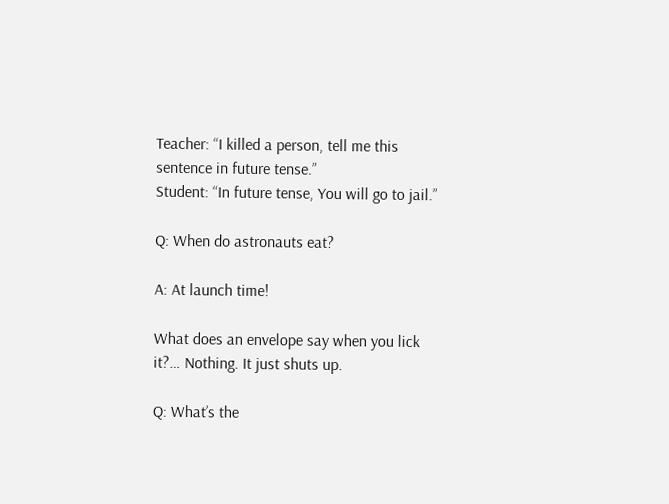Teacher: “I killed a person, tell me this sentence in future tense.”
Student: “In future tense, You will go to jail.”

Q: When do astronauts eat?

A: At launch time!

What does an envelope say when you lick it?… Nothing. It just shuts up.

Q: What’s the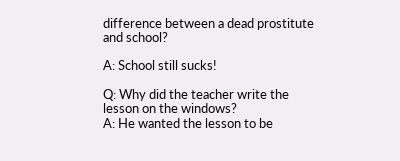difference between a dead prostitute and school?

A: School still sucks!

Q: Why did the teacher write the lesson on the windows?
A: He wanted the lesson to be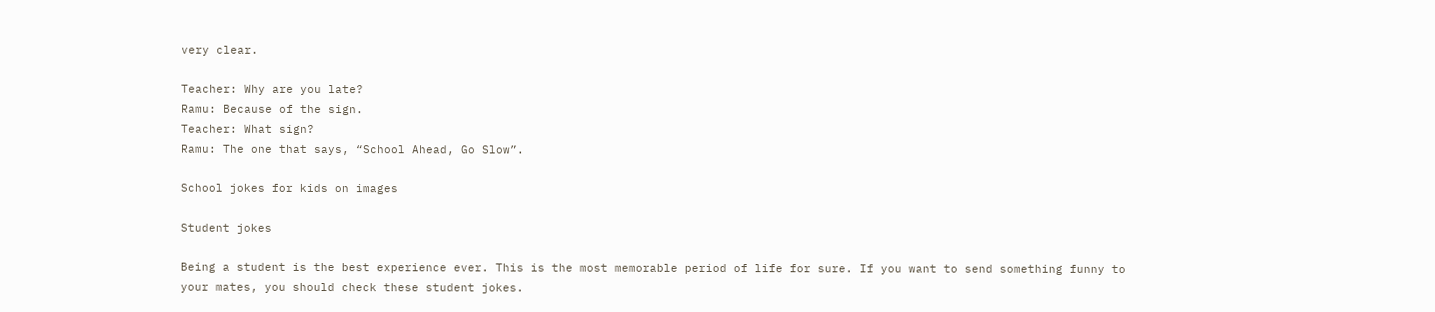very clear.

Teacher: Why are you late?
Ramu: Because of the sign.
Teacher: What sign?
Ramu: The one that says, “School Ahead, Go Slow”.

School jokes for kids on images

Student jokes

Being a student is the best experience ever. This is the most memorable period of life for sure. If you want to send something funny to your mates, you should check these student jokes.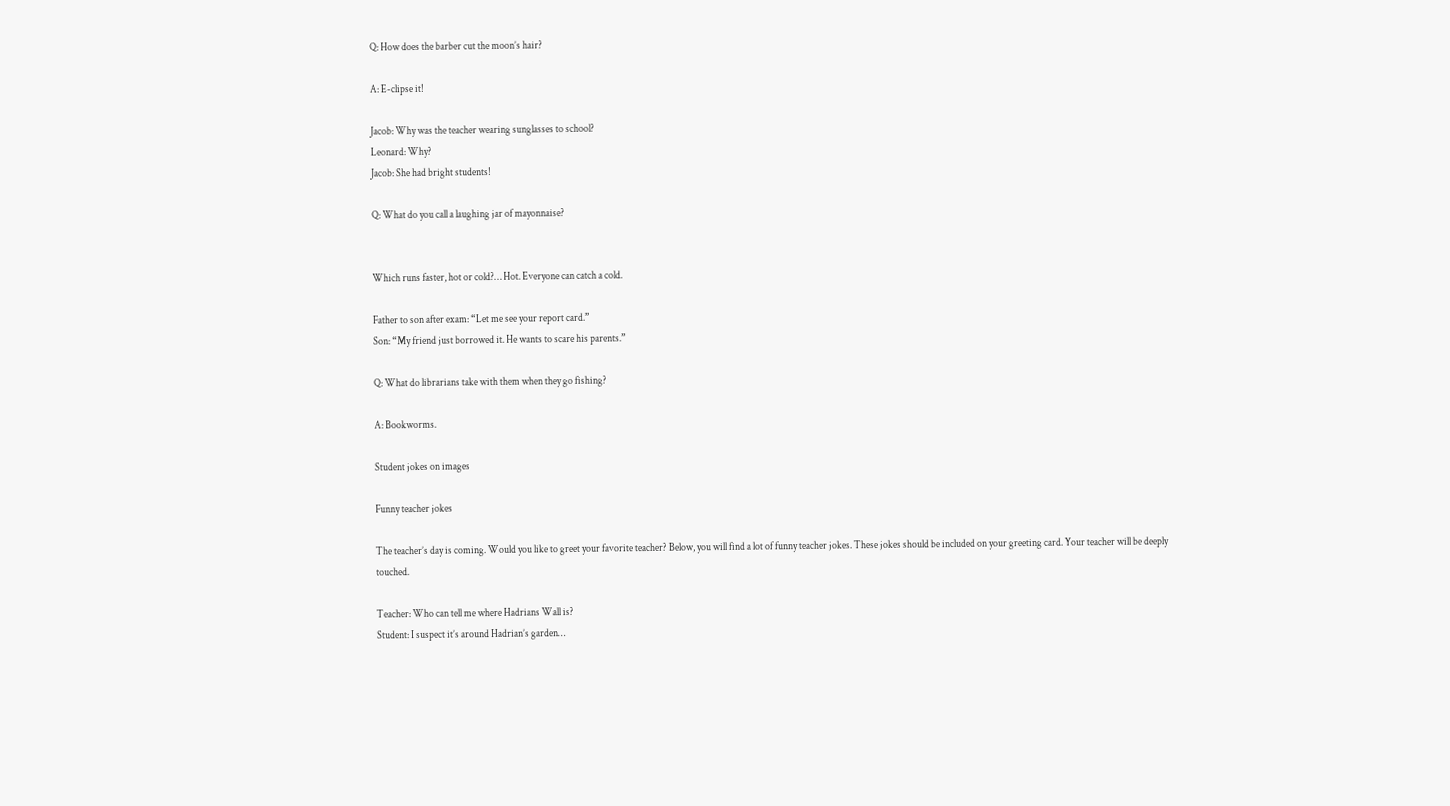Q: How does the barber cut the moon’s hair?

A: E-clipse it!

Jacob: Why was the teacher wearing sunglasses to school?
Leonard: Why?
Jacob: She had bright students!

Q: What do you call a laughing jar of mayonnaise?


Which runs faster, hot or cold?… Hot. Everyone can catch a cold.

Father to son after exam: “Let me see your report card.”
Son: “My friend just borrowed it. He wants to scare his parents.”

Q: What do librarians take with them when they go fishing?

A: Bookworms.

Student jokes on images

Funny teacher jokes

The teacher’s day is coming. Would you like to greet your favorite teacher? Below, you will find a lot of funny teacher jokes. These jokes should be included on your greeting card. Your teacher will be deeply touched.

Teacher: Who can tell me where Hadrians Wall is?
Student: I suspect it’s around Hadrian’s garden…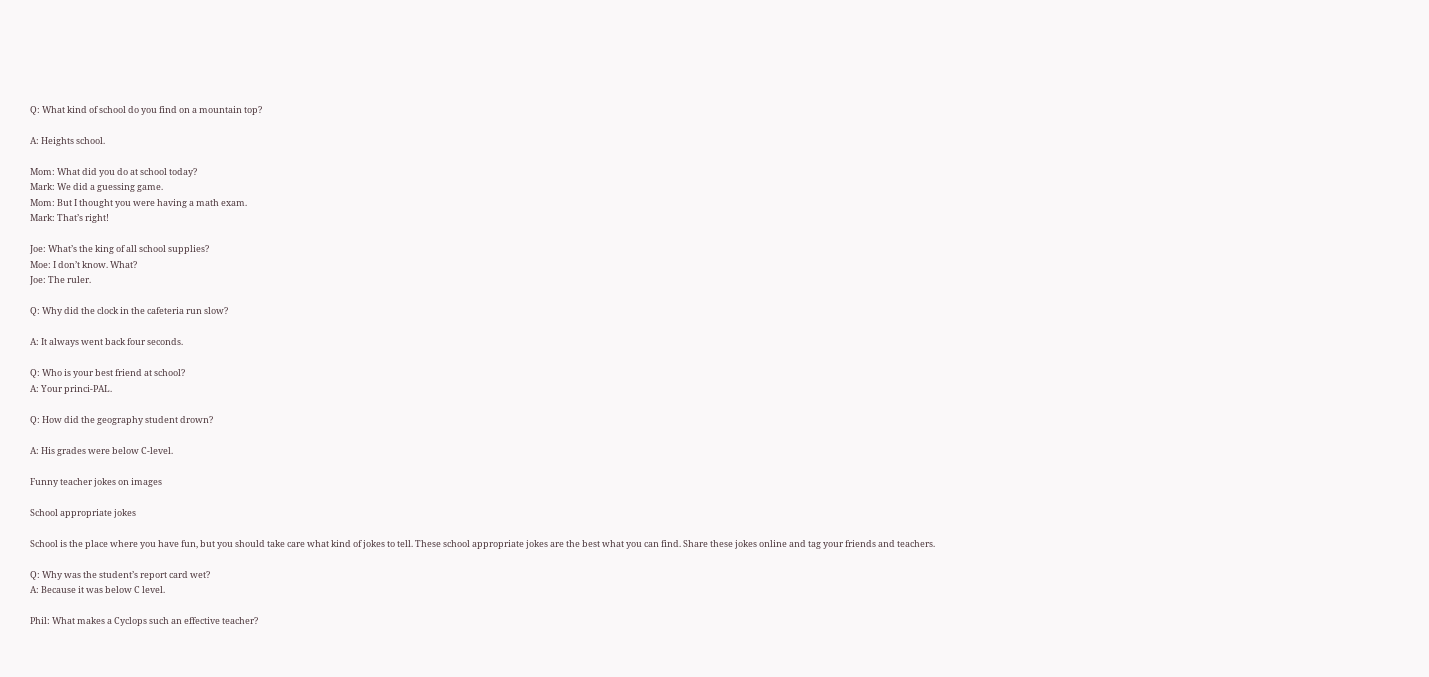Q: What kind of school do you find on a mountain top?

A: Heights school.

Mom: What did you do at school today?
Mark: We did a guessing game.
Mom: But I thought you were having a math exam.
Mark: That’s right!

Joe: What’s the king of all school supplies?
Moe: I don’t know. What?
Joe: The ruler.

Q: Why did the clock in the cafeteria run slow?

A: It always went back four seconds.

Q: Who is your best friend at school?
A: Your princi-PAL.

Q: How did the geography student drown?

A: His grades were below C-level.

Funny teacher jokes on images

School appropriate jokes

School is the place where you have fun, but you should take care what kind of jokes to tell. These school appropriate jokes are the best what you can find. Share these jokes online and tag your friends and teachers.

Q: Why was the student’s report card wet?
A: Because it was below C level.

Phil: What makes a Cyclops such an effective teacher?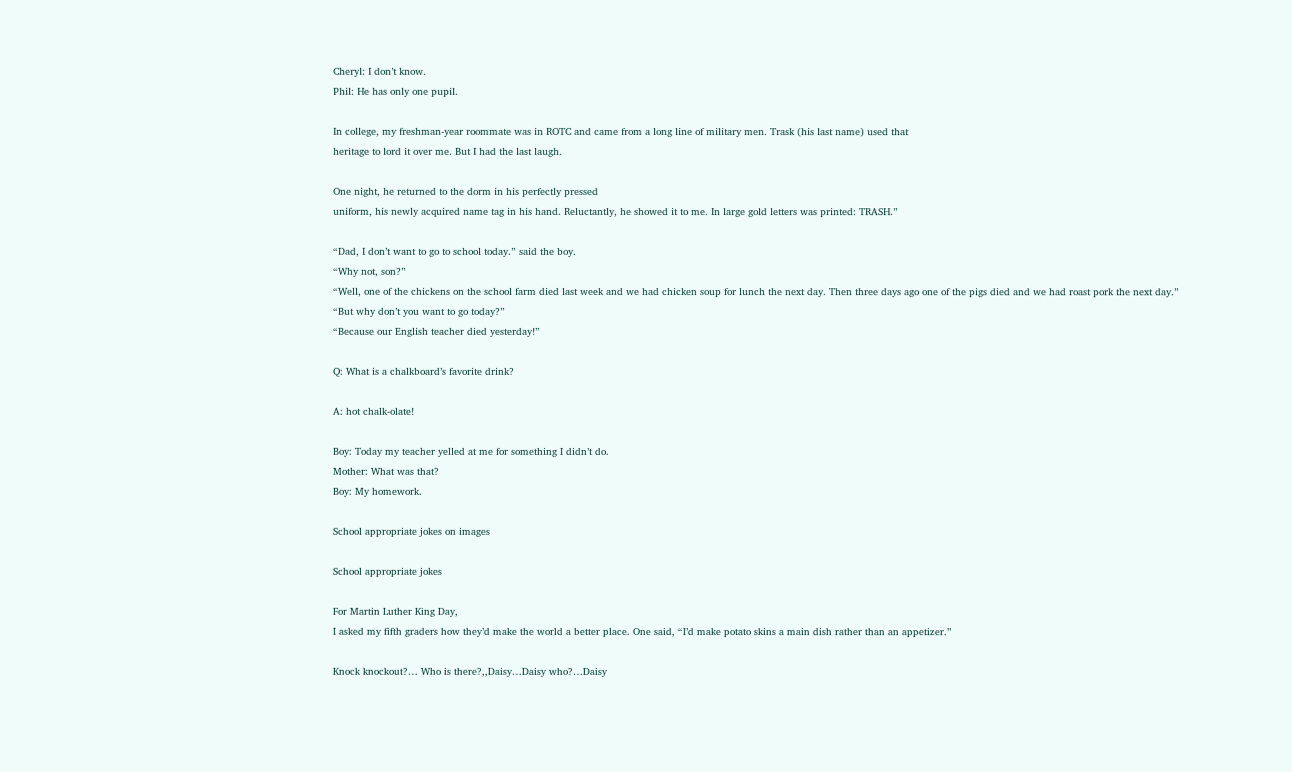Cheryl: I don’t know.
Phil: He has only one pupil.

In college, my freshman-year roommate was in ROTC and came from a long line of military men. Trask (his last name) used that
heritage to lord it over me. But I had the last laugh.

One night, he returned to the dorm in his perfectly pressed
uniform, his newly acquired name tag in his hand. Reluctantly, he showed it to me. In large gold letters was printed: TRASH.”

“Dad, I don’t want to go to school today.” said the boy.
“Why not, son?”
“Well, one of the chickens on the school farm died last week and we had chicken soup for lunch the next day. Then three days ago one of the pigs died and we had roast pork the next day.”
“But why don’t you want to go today?”
“Because our English teacher died yesterday!”

Q: What is a chalkboard’s favorite drink?

A: hot chalk-olate!

Boy: Today my teacher yelled at me for something I didn’t do.
Mother: What was that?
Boy: My homework.

School appropriate jokes on images

School appropriate jokes

For Martin Luther King Day,
I asked my fifth graders how they’d make the world a better place. One said, “I’d make potato skins a main dish rather than an appetizer.”

Knock knockout?… Who is there?,,Daisy…Daisy who?…Daisy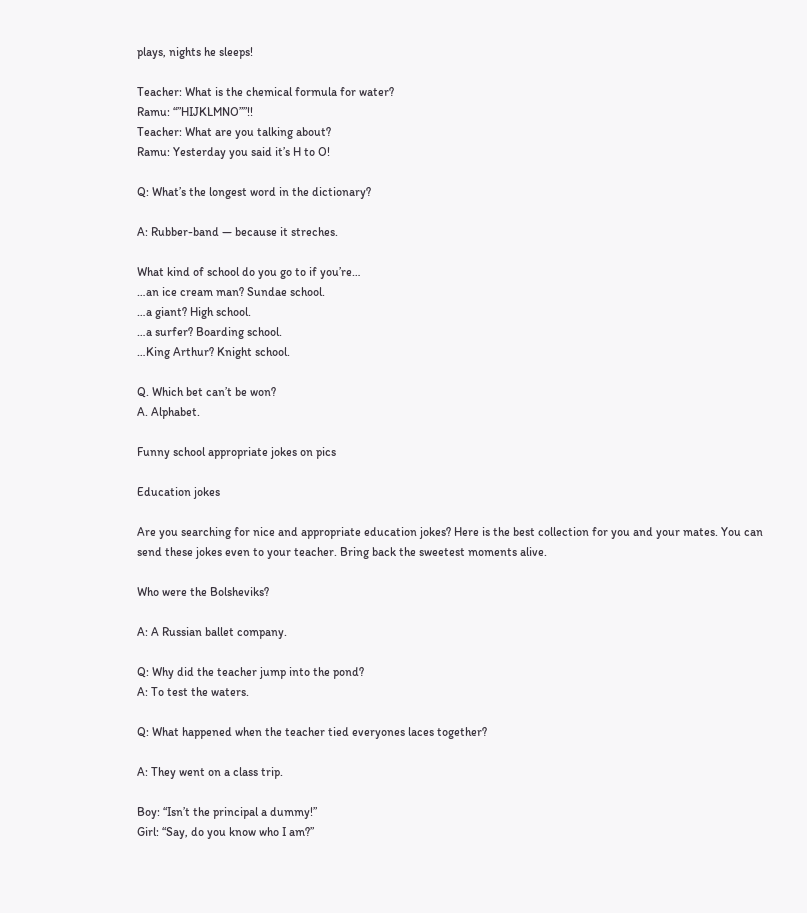plays, nights he sleeps!

Teacher: What is the chemical formula for water?
Ramu: “”HIJKLMNO””!!
Teacher: What are you talking about?
Ramu: Yesterday you said it’s H to O!

Q: What’s the longest word in the dictionary?

A: Rubber-band — because it streches.

What kind of school do you go to if you’re…
…an ice cream man? Sundae school.
…a giant? High school.
…a surfer? Boarding school.
…King Arthur? Knight school.

Q. Which bet can’t be won?
A. Alphabet.

Funny school appropriate jokes on pics

Education jokes

Are you searching for nice and appropriate education jokes? Here is the best collection for you and your mates. You can send these jokes even to your teacher. Bring back the sweetest moments alive.

Who were the Bolsheviks?

A: A Russian ballet company.

Q: Why did the teacher jump into the pond?
A: To test the waters.

Q: What happened when the teacher tied everyones laces together?

A: They went on a class trip.

Boy: “Isn’t the principal a dummy!”
Girl: “Say, do you know who I am?”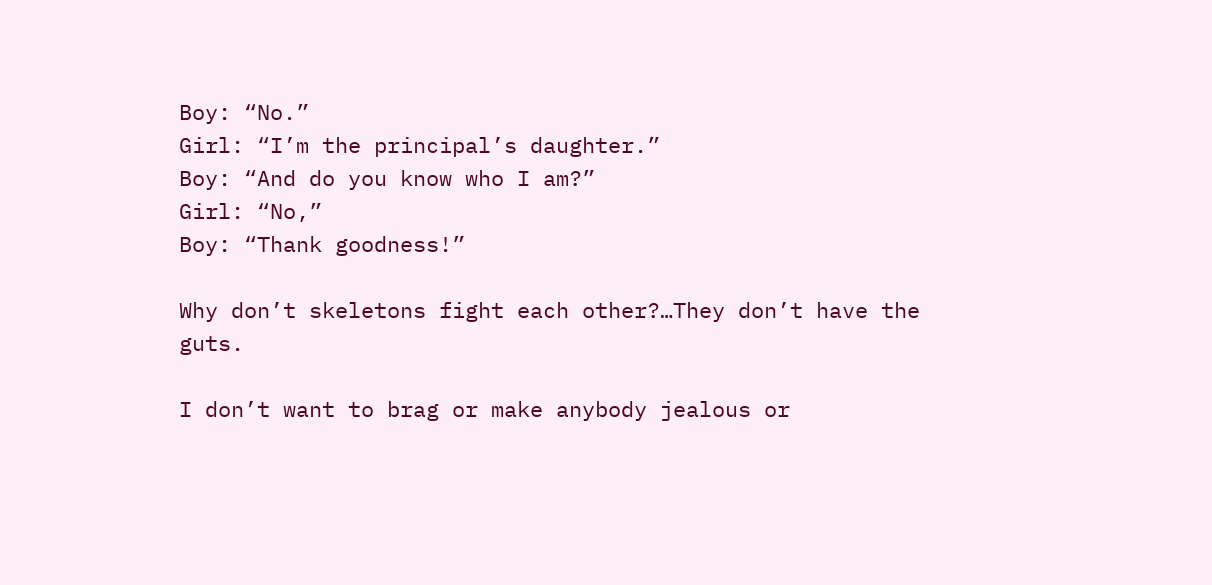Boy: “No.”
Girl: “I’m the principal’s daughter.”
Boy: “And do you know who I am?”
Girl: “No,”
Boy: “Thank goodness!”

Why don’t skeletons fight each other?…They don’t have the guts.

I don’t want to brag or make anybody jealous or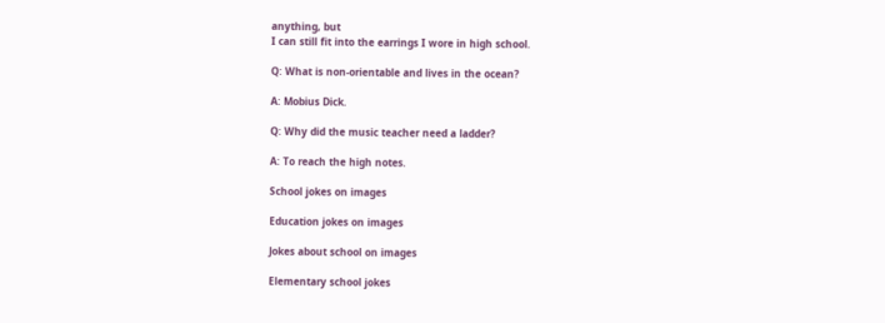anything, but
I can still fit into the earrings I wore in high school.

Q: What is non-orientable and lives in the ocean?

A: Mobius Dick.

Q: Why did the music teacher need a ladder?

A: To reach the high notes.

School jokes on images

Education jokes on images

Jokes about school on images

Elementary school jokes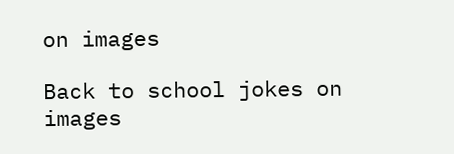on images

Back to school jokes on images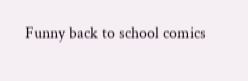Funny back to school comics